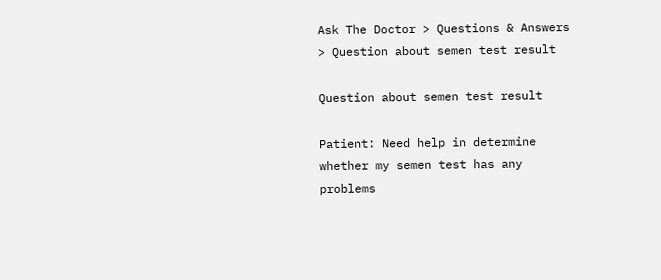Ask The Doctor > Questions & Answers > Question about semen test result

Question about semen test result

Patient: Need help in determine whether my semen test has any problems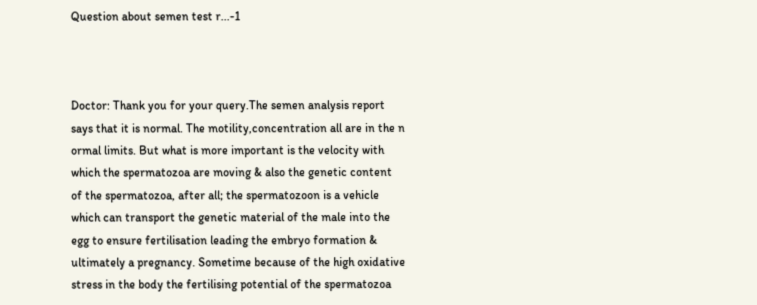Question about semen test r...-1



Doctor: Thank you for your query.The semen analysis report says that it is normal. The motility,concentration all are in the n ormal limits. But what is more important is the velocity with which the spermatozoa are moving & also the genetic content of the spermatozoa, after all; the spermatozoon is a vehicle which can transport the genetic material of the male into the egg to ensure fertilisation leading the embryo formation & ultimately a pregnancy. Sometime because of the high oxidative stress in the body the fertilising potential of the spermatozoa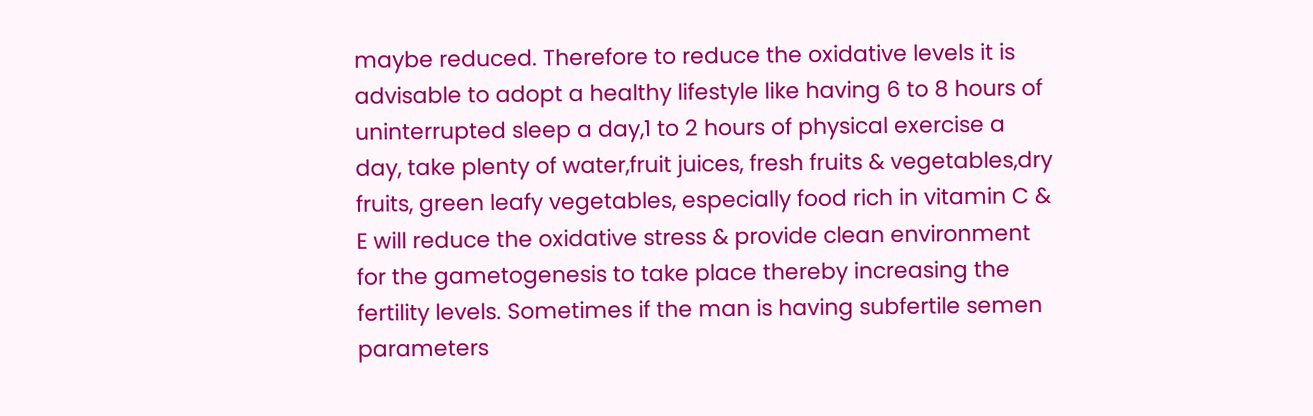maybe reduced. Therefore to reduce the oxidative levels it is advisable to adopt a healthy lifestyle like having 6 to 8 hours of uninterrupted sleep a day,1 to 2 hours of physical exercise a day, take plenty of water,fruit juices, fresh fruits & vegetables,dry fruits, green leafy vegetables, especially food rich in vitamin C & E will reduce the oxidative stress & provide clean environment for the gametogenesis to take place thereby increasing the fertility levels. Sometimes if the man is having subfertile semen parameters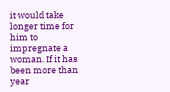it would take longer time for him to impregnate a woman. If it has been more than year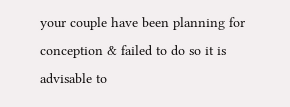your couple have been planning for conception & failed to do so it is advisable to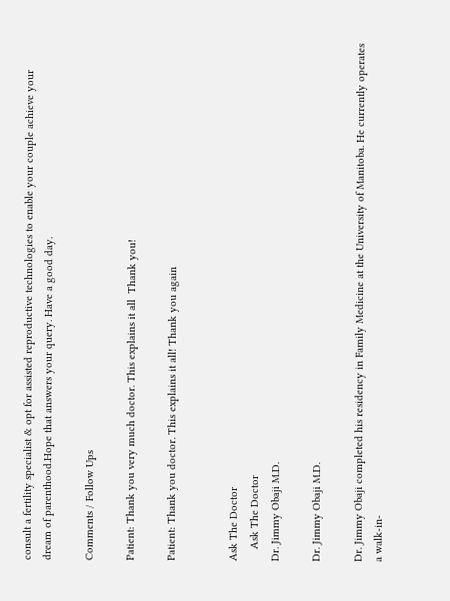consult a fertility specialist & opt for assisted reproductive technologies to enable your couple achieve your dream of parenthood.Hope that answers your query. Have a good day.

Comments / Follow Ups

Patient: Thank you very much doctor. This explains it all  Thank you!

Patient: Thank you doctor. This explains it all! Thank you again


Ask The Doctor
    Ask The Doctor
Dr. Jimmy Obaji M.D.

Dr. Jimmy Obaji M.D.

Dr. Jimmy Obaji completed his residency in Family Medicine at the University of Manitoba. He currently operates a walk-in-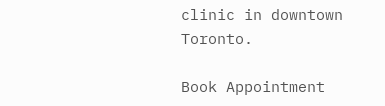clinic in downtown Toronto.

Book Appointment